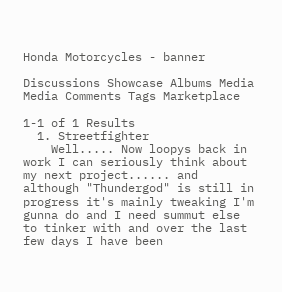Honda Motorcycles - banner

Discussions Showcase Albums Media Media Comments Tags Marketplace

1-1 of 1 Results
  1. Streetfighter
    Well..... Now loopys back in work I can seriously think about my next project...... and although "Thundergod" is still in progress it's mainly tweaking I'm gunna do and I need summut else to tinker with and over the last few days I have been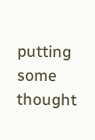putting some thought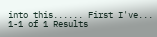into this...... First I've...
1-1 of 1 Results